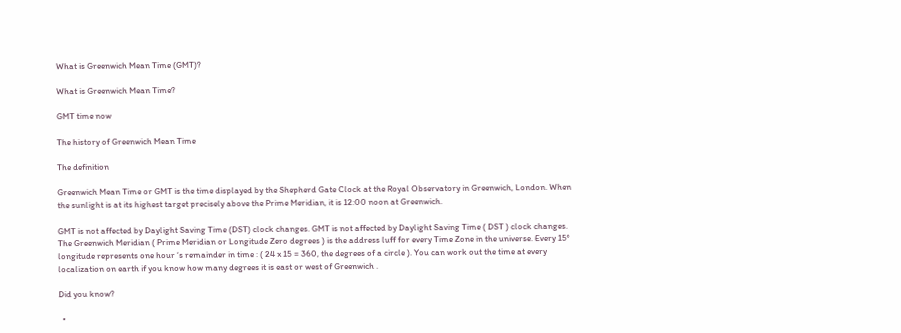What is Greenwich Mean Time (GMT)?

What is Greenwich Mean Time?

GMT time now

The history of Greenwich Mean Time

The definition

Greenwich Mean Time or GMT is the time displayed by the Shepherd Gate Clock at the Royal Observatory in Greenwich, London. When the sunlight is at its highest target precisely above the Prime Meridian, it is 12:00 noon at Greenwich.

GMT is not affected by Daylight Saving Time (DST) clock changes. GMT is not affected by Daylight Saving Time ( DST ) clock changes. The Greenwich Meridian ( Prime Meridian or Longitude Zero degrees ) is the address luff for every Time Zone in the universe. Every 15° longitude represents one hour ‘s remainder in time : ( 24 x 15 = 360, the degrees of a circle ). You can work out the time at every localization on earth if you know how many degrees it is east or west of Greenwich .

Did you know?

  •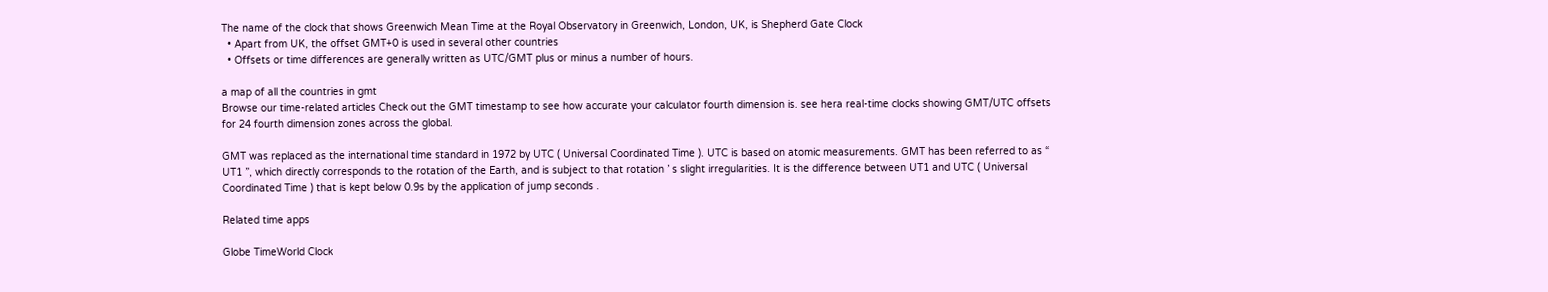The name of the clock that shows Greenwich Mean Time at the Royal Observatory in Greenwich, London, UK, is Shepherd Gate Clock
  • Apart from UK, the offset GMT+0 is used in several other countries
  • Offsets or time differences are generally written as UTC/GMT plus or minus a number of hours.

a map of all the countries in gmt
Browse our time-related articles Check out the GMT timestamp to see how accurate your calculator fourth dimension is. see hera real-time clocks showing GMT/UTC offsets for 24 fourth dimension zones across the global.

GMT was replaced as the international time standard in 1972 by UTC ( Universal Coordinated Time ). UTC is based on atomic measurements. GMT has been referred to as “ UT1 ”, which directly corresponds to the rotation of the Earth, and is subject to that rotation ’ s slight irregularities. It is the difference between UT1 and UTC ( Universal Coordinated Time ) that is kept below 0.9s by the application of jump seconds .

Related time apps

Globe TimeWorld Clock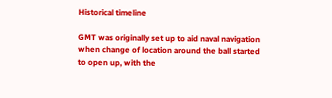Historical timeline

GMT was originally set up to aid naval navigation when change of location around the ball started to open up, with the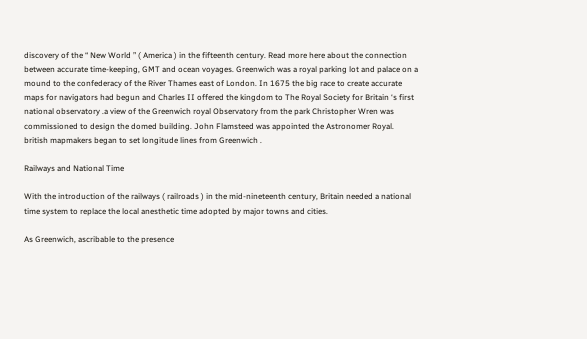discovery of the “ New World ” ( America ) in the fifteenth century. Read more here about the connection between accurate time-keeping, GMT and ocean voyages. Greenwich was a royal parking lot and palace on a mound to the confederacy of the River Thames east of London. In 1675 the big race to create accurate maps for navigators had begun and Charles II offered the kingdom to The Royal Society for Britain ‘s first national observatory .a view of the Greenwich royal Observatory from the park Christopher Wren was commissioned to design the domed building. John Flamsteed was appointed the Astronomer Royal. british mapmakers began to set longitude lines from Greenwich .

Railways and National Time

With the introduction of the railways ( railroads ) in the mid-nineteenth century, Britain needed a national time system to replace the local anesthetic time adopted by major towns and cities.

As Greenwich, ascribable to the presence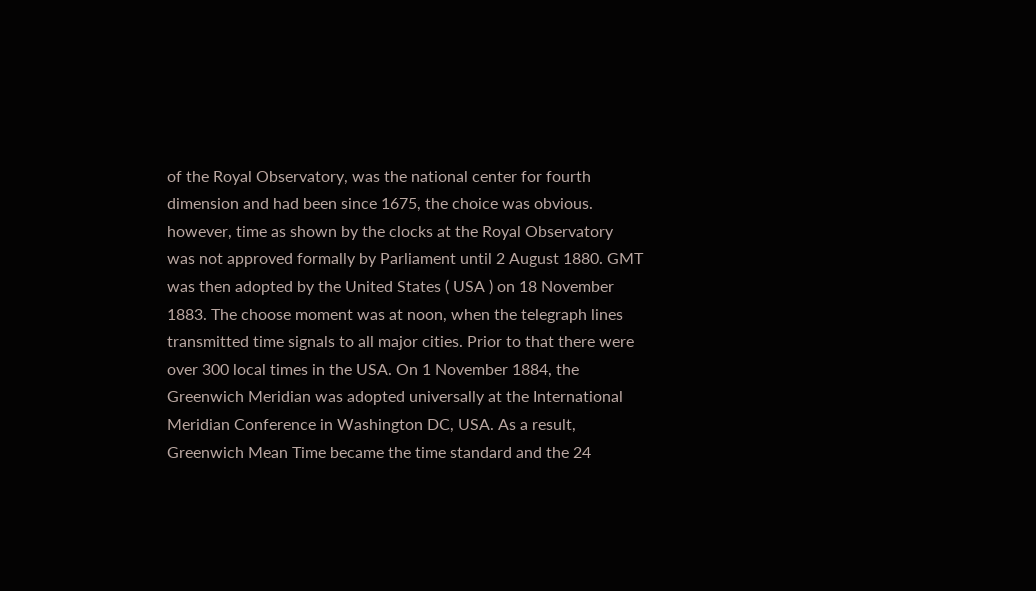of the Royal Observatory, was the national center for fourth dimension and had been since 1675, the choice was obvious. however, time as shown by the clocks at the Royal Observatory was not approved formally by Parliament until 2 August 1880. GMT was then adopted by the United States ( USA ) on 18 November 1883. The choose moment was at noon, when the telegraph lines transmitted time signals to all major cities. Prior to that there were over 300 local times in the USA. On 1 November 1884, the Greenwich Meridian was adopted universally at the International Meridian Conference in Washington DC, USA. As a result, Greenwich Mean Time became the time standard and the 24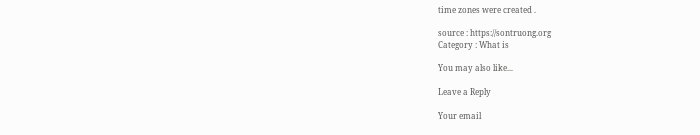time zones were created .

source : https://sontruong.org
Category : What is

You may also like...

Leave a Reply

Your email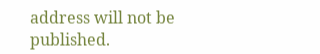address will not be published.